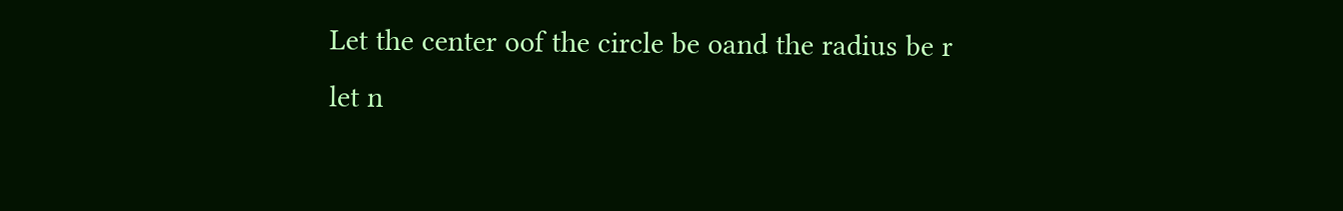Let the center oof the circle be oand the radius be r
let n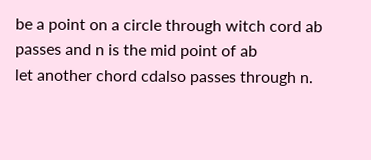be a point on a circle through witch cord ab passes and n is the mid point of ab
let another chord cdalso passes through n.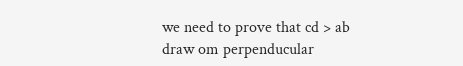we need to prove that cd > ab
draw om perpenducular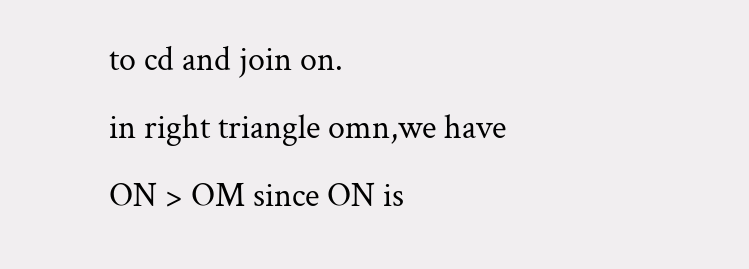to cd and join on.
in right triangle omn,we have
ON > OM since ON is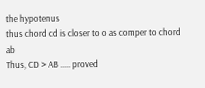the hypotenus
thus chord cd is closer to o as comper to chord ab
Thus, CD > AB ..... proved